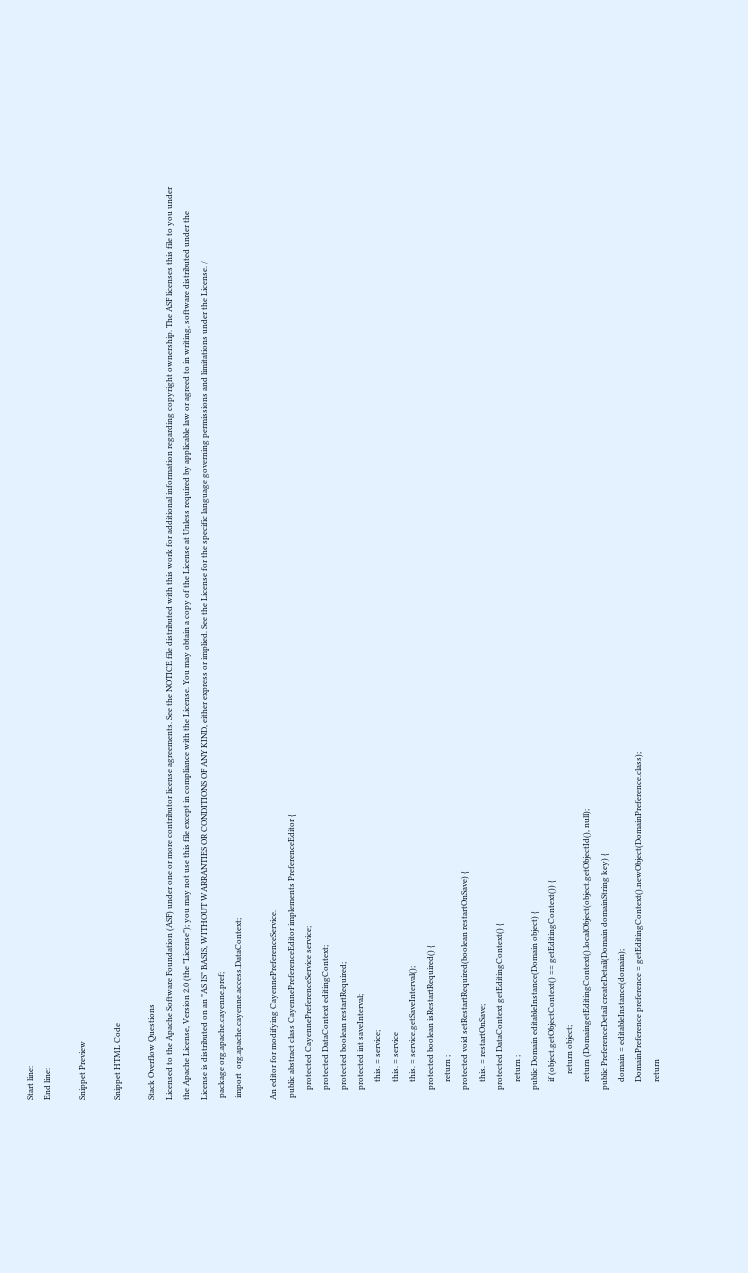Start line:
End line:

Snippet Preview

Snippet HTML Code

Stack Overflow Questions
Licensed to the Apache Software Foundation (ASF) under one or more contributor license agreements. See the NOTICE file distributed with this work for additional information regarding copyright ownership. The ASF licenses this file to you under the Apache License, Version 2.0 (the "License"); you may not use this file except in compliance with the License. You may obtain a copy of the License at Unless required by applicable law or agreed to in writing, software distributed under the License is distributed on an "AS IS" BASIS, WITHOUT WARRANTIES OR CONDITIONS OF ANY KIND, either express or implied. See the License for the specific language governing permissions and limitations under the License. /
 package org.apache.cayenne.pref;
 import  org.apache.cayenne.access.DataContext;

An editor for modifying CayennePreferenceService.
 public abstract class CayennePreferenceEditor implements PreferenceEditor {
     protected CayennePreferenceService service;
     protected DataContext editingContext;
     protected boolean restartRequired;
     protected int saveInterval;
         this. = service;
         this. = service
         this. = service.getSaveInterval();
     protected boolean isRestartRequired() {
         return ;
     protected void setRestartRequired(boolean restartOnSave) {
         this. = restartOnSave;
     protected DataContext getEditingContext() {
         return ;
     public Domain editableInstance(Domain object) {
         if (object.getObjectContext() == getEditingContext()) {
             return object;
         return (DomaingetEditingContext().localObject(object.getObjectId(), null);
     public PreferenceDetail createDetail(Domain domainString key) {
         domain = editableInstance(domain);
         DomainPreference preference = getEditingContext().newObject(DomainPreference.class);
         return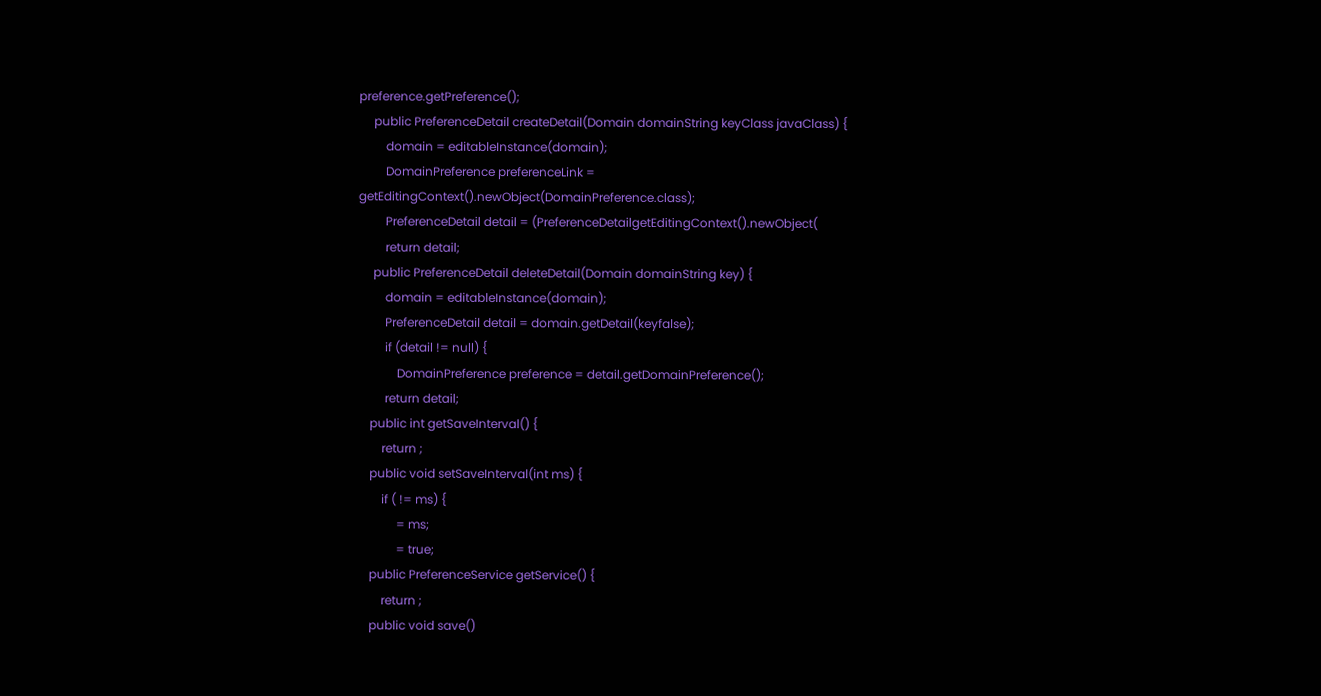preference.getPreference();
     public PreferenceDetail createDetail(Domain domainString keyClass javaClass) {
         domain = editableInstance(domain);
         DomainPreference preferenceLink = getEditingContext().newObject(DomainPreference.class);
         PreferenceDetail detail = (PreferenceDetailgetEditingContext().newObject(
         return detail;
     public PreferenceDetail deleteDetail(Domain domainString key) {
         domain = editableInstance(domain);
         PreferenceDetail detail = domain.getDetail(keyfalse);
         if (detail != null) {
             DomainPreference preference = detail.getDomainPreference();
         return detail;
    public int getSaveInterval() {
        return ;
    public void setSaveInterval(int ms) {
        if ( != ms) {
             = ms;
             = true;
    public PreferenceService getService() {
        return ;
    public void save()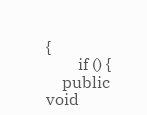{
        if () {
    public void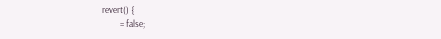revert() {
         = false;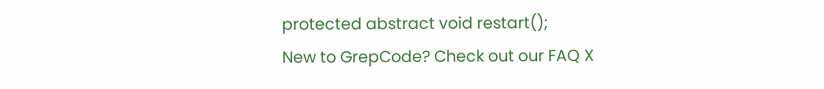protected abstract void restart();
New to GrepCode? Check out our FAQ X